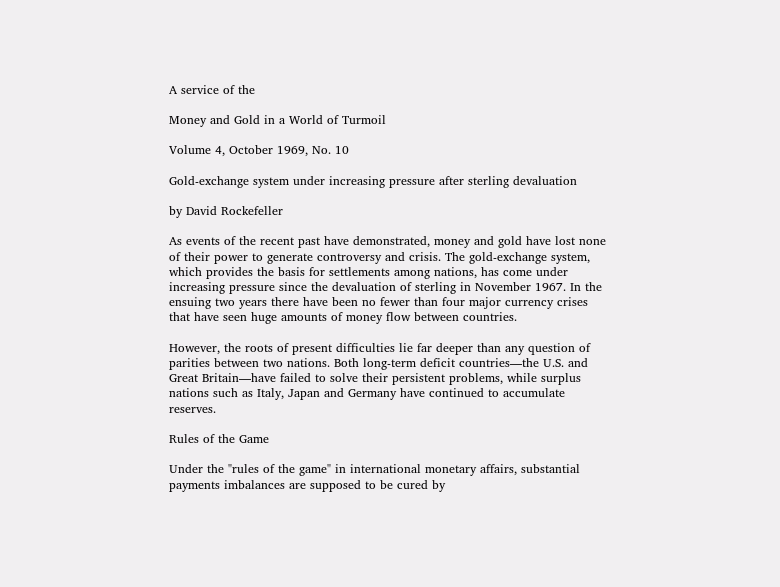A service of the

Money and Gold in a World of Turmoil

Volume 4, October 1969, No. 10

Gold-exchange system under increasing pressure after sterling devaluation

by David Rockefeller

As events of the recent past have demonstrated, money and gold have lost none of their power to generate controversy and crisis. The gold-exchange system, which provides the basis for settlements among nations, has come under increasing pressure since the devaluation of sterling in November 1967. In the ensuing two years there have been no fewer than four major currency crises that have seen huge amounts of money flow between countries.

However, the roots of present difficulties lie far deeper than any question of parities between two nations. Both long-term deficit countries—the U.S. and Great Britain—have failed to solve their persistent problems, while surplus nations such as Italy, Japan and Germany have continued to accumulate reserves.

Rules of the Game

Under the "rules of the game" in international monetary affairs, substantial payments imbalances are supposed to be cured by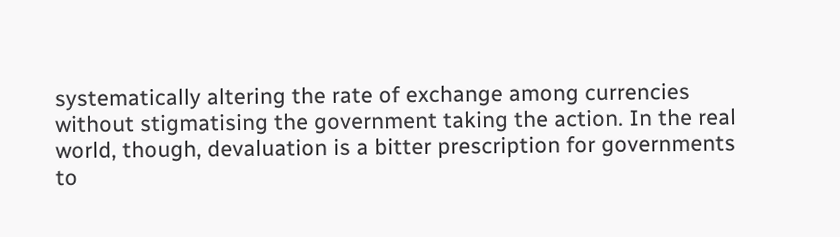systematically altering the rate of exchange among currencies without stigmatising the government taking the action. In the real world, though, devaluation is a bitter prescription for governments to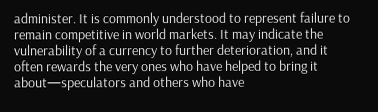administer. It is commonly understood to represent failure to remain competitive in world markets. It may indicate the vulnerability of a currency to further deterioration, and it often rewards the very ones who have helped to bring it about—speculators and others who have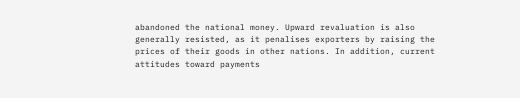abandoned the national money. Upward revaluation is also generally resisted, as it penalises exporters by raising the prices of their goods in other nations. In addition, current attitudes toward payments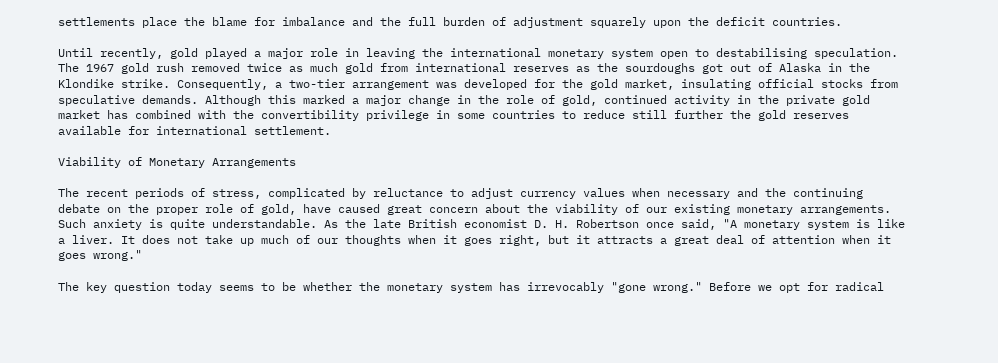settlements place the blame for imbalance and the full burden of adjustment squarely upon the deficit countries.

Until recently, gold played a major role in leaving the international monetary system open to destabilising speculation. The 1967 gold rush removed twice as much gold from international reserves as the sourdoughs got out of Alaska in the Klondike strike. Consequently, a two-tier arrangement was developed for the gold market, insulating official stocks from speculative demands. Although this marked a major change in the role of gold, continued activity in the private gold market has combined with the convertibility privilege in some countries to reduce still further the gold reserves available for international settlement.

Viability of Monetary Arrangements

The recent periods of stress, complicated by reluctance to adjust currency values when necessary and the continuing debate on the proper role of gold, have caused great concern about the viability of our existing monetary arrangements. Such anxiety is quite understandable. As the late British economist D. H. Robertson once said, "A monetary system is like a liver. It does not take up much of our thoughts when it goes right, but it attracts a great deal of attention when it goes wrong."

The key question today seems to be whether the monetary system has irrevocably "gone wrong." Before we opt for radical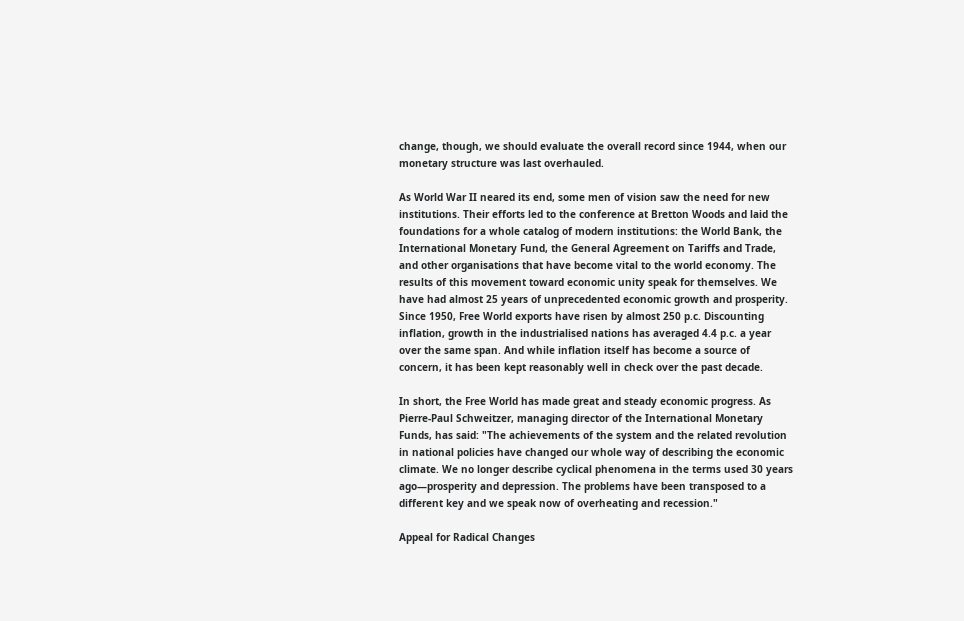change, though, we should evaluate the overall record since 1944, when our monetary structure was last overhauled.

As World War II neared its end, some men of vision saw the need for new institutions. Their efforts led to the conference at Bretton Woods and laid the foundations for a whole catalog of modern institutions: the World Bank, the International Monetary Fund, the General Agreement on Tariffs and Trade, and other organisations that have become vital to the world economy. The results of this movement toward economic unity speak for themselves. We have had almost 25 years of unprecedented economic growth and prosperity. Since 1950, Free World exports have risen by almost 250 p.c. Discounting inflation, growth in the industrialised nations has averaged 4.4 p.c. a year over the same span. And while inflation itself has become a source of concern, it has been kept reasonably well in check over the past decade.

In short, the Free World has made great and steady economic progress. As Pierre-Paul Schweitzer, managing director of the International Monetary Funds, has said: "The achievements of the system and the related revolution in national policies have changed our whole way of describing the economic climate. We no longer describe cyclical phenomena in the terms used 30 years ago—prosperity and depression. The problems have been transposed to a different key and we speak now of overheating and recession."

Appeal for Radical Changes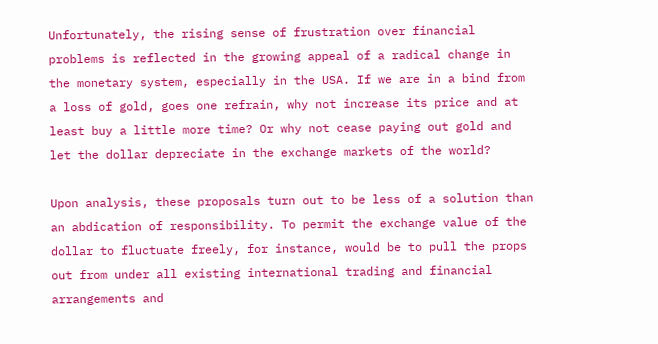Unfortunately, the rising sense of frustration over financial problems is reflected in the growing appeal of a radical change in the monetary system, especially in the USA. If we are in a bind from a loss of gold, goes one refrain, why not increase its price and at least buy a little more time? Or why not cease paying out gold and let the dollar depreciate in the exchange markets of the world?

Upon analysis, these proposals turn out to be less of a solution than an abdication of responsibility. To permit the exchange value of the dollar to fluctuate freely, for instance, would be to pull the props out from under all existing international trading and financial arrangements and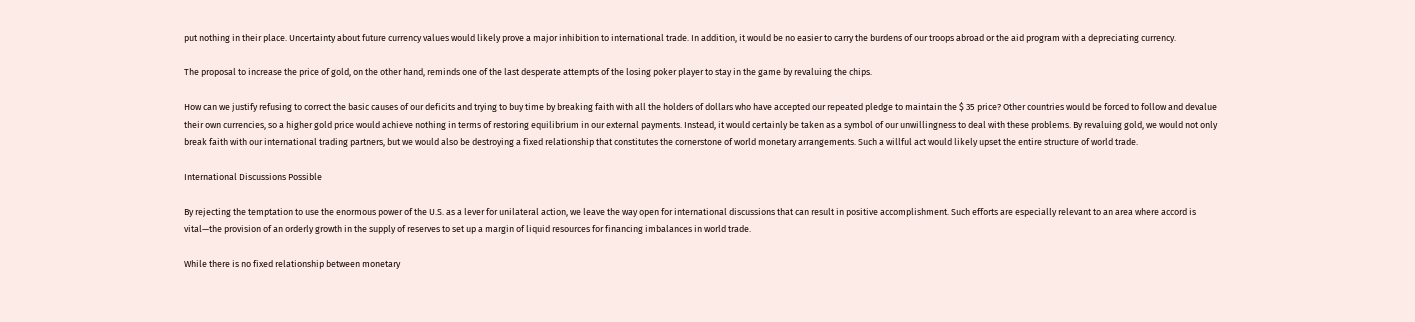put nothing in their place. Uncertainty about future currency values would likely prove a major inhibition to international trade. In addition, it would be no easier to carry the burdens of our troops abroad or the aid program with a depreciating currency.

The proposal to increase the price of gold, on the other hand, reminds one of the last desperate attempts of the losing poker player to stay in the game by revaluing the chips.

How can we justify refusing to correct the basic causes of our deficits and trying to buy time by breaking faith with all the holders of dollars who have accepted our repeated pledge to maintain the $ 35 price? Other countries would be forced to follow and devalue their own currencies, so a higher gold price would achieve nothing in terms of restoring equilibrium in our external payments. Instead, it would certainly be taken as a symbol of our unwillingness to deal with these problems. By revaluing gold, we would not only break faith with our international trading partners, but we would also be destroying a fixed relationship that constitutes the cornerstone of world monetary arrangements. Such a willful act would likely upset the entire structure of world trade.

International Discussions Possible

By rejecting the temptation to use the enormous power of the U.S. as a lever for unilateral action, we leave the way open for international discussions that can result in positive accomplishment. Such efforts are especially relevant to an area where accord is vital—the provision of an orderly growth in the supply of reserves to set up a margin of liquid resources for financing imbalances in world trade.

While there is no fixed relationship between monetary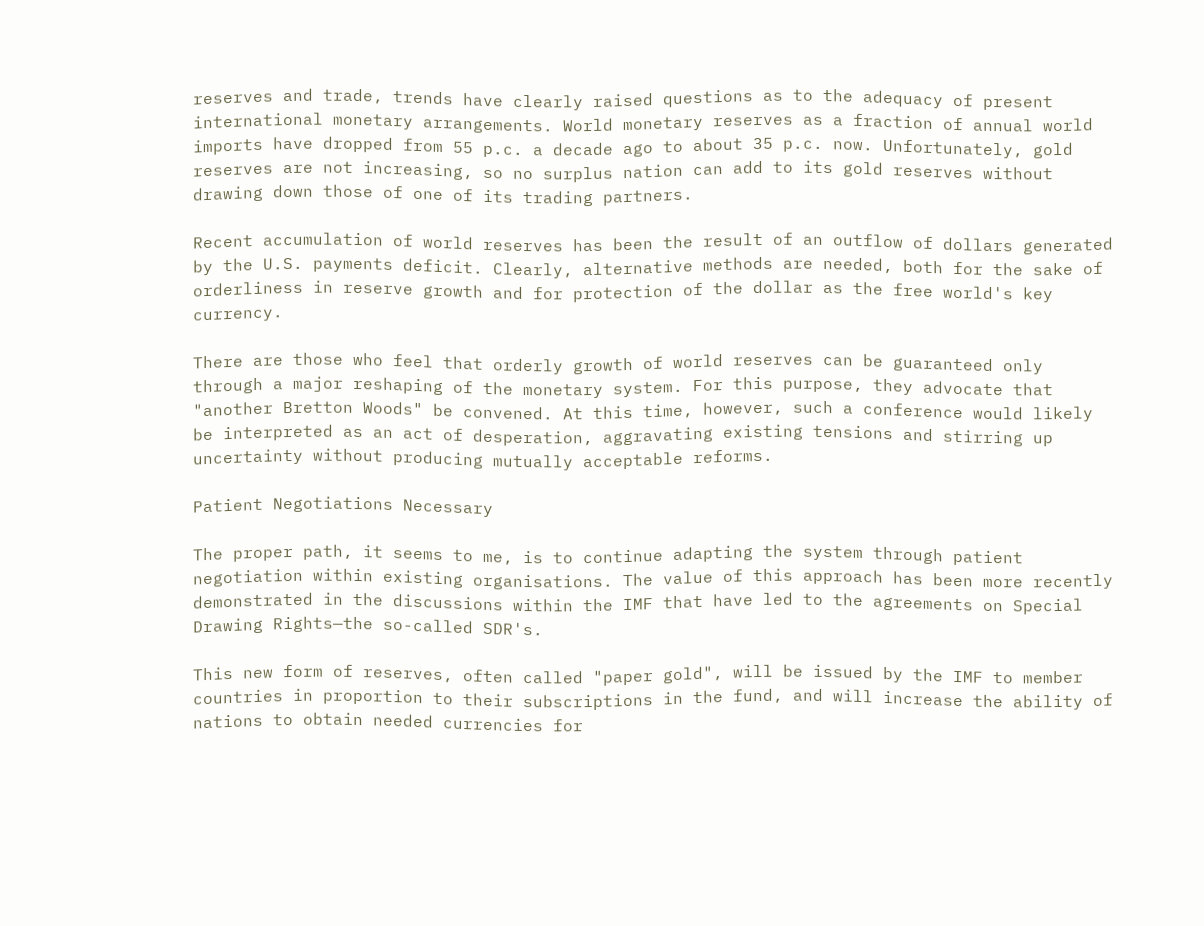reserves and trade, trends have clearly raised questions as to the adequacy of present international monetary arrangements. World monetary reserves as a fraction of annual world imports have dropped from 55 p.c. a decade ago to about 35 p.c. now. Unfortunately, gold reserves are not increasing, so no surplus nation can add to its gold reserves without drawing down those of one of its trading partners.

Recent accumulation of world reserves has been the result of an outflow of dollars generated by the U.S. payments deficit. Clearly, alternative methods are needed, both for the sake of orderliness in reserve growth and for protection of the dollar as the free world's key currency.

There are those who feel that orderly growth of world reserves can be guaranteed only through a major reshaping of the monetary system. For this purpose, they advocate that "another Bretton Woods" be convened. At this time, however, such a conference would likely be interpreted as an act of desperation, aggravating existing tensions and stirring up uncertainty without producing mutually acceptable reforms.

Patient Negotiations Necessary

The proper path, it seems to me, is to continue adapting the system through patient negotiation within existing organisations. The value of this approach has been more recently demonstrated in the discussions within the IMF that have led to the agreements on Special Drawing Rights—the so-called SDR's.

This new form of reserves, often called "paper gold", will be issued by the IMF to member countries in proportion to their subscriptions in the fund, and will increase the ability of nations to obtain needed currencies for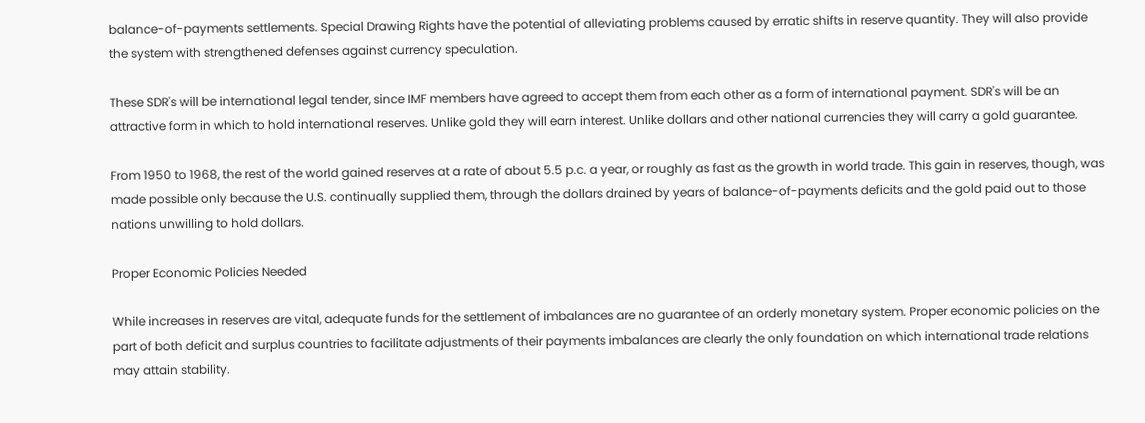balance-of-payments settlements. Special Drawing Rights have the potential of alleviating problems caused by erratic shifts in reserve quantity. They will also provide the system with strengthened defenses against currency speculation.

These SDR's will be international legal tender, since IMF members have agreed to accept them from each other as a form of international payment. SDR's will be an attractive form in which to hold international reserves. Unlike gold they will earn interest. Unlike dollars and other national currencies they will carry a gold guarantee.

From 1950 to 1968, the rest of the world gained reserves at a rate of about 5.5 p.c. a year, or roughly as fast as the growth in world trade. This gain in reserves, though, was made possible only because the U.S. continually supplied them, through the dollars drained by years of balance-of-payments deficits and the gold paid out to those nations unwilling to hold dollars.

Proper Economic Policies Needed

While increases in reserves are vital, adequate funds for the settlement of imbalances are no guarantee of an orderly monetary system. Proper economic policies on the part of both deficit and surplus countries to facilitate adjustments of their payments imbalances are clearly the only foundation on which international trade relations may attain stability.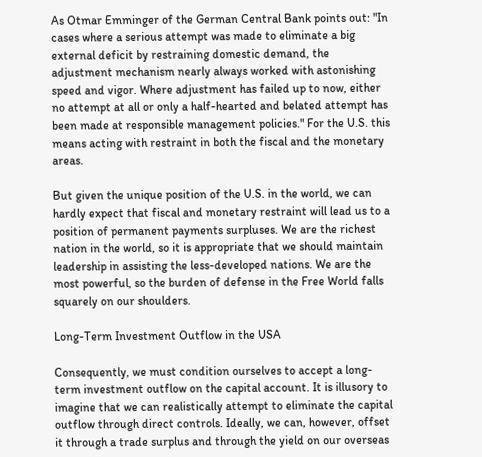As Otmar Emminger of the German Central Bank points out: "In cases where a serious attempt was made to eliminate a big external deficit by restraining domestic demand, the adjustment mechanism nearly always worked with astonishing speed and vigor. Where adjustment has failed up to now, either no attempt at all or only a half-hearted and belated attempt has been made at responsible management policies." For the U.S. this means acting with restraint in both the fiscal and the monetary areas.

But given the unique position of the U.S. in the world, we can hardly expect that fiscal and monetary restraint will lead us to a position of permanent payments surpluses. We are the richest nation in the world, so it is appropriate that we should maintain leadership in assisting the less-developed nations. We are the most powerful, so the burden of defense in the Free World falls squarely on our shoulders.

Long-Term Investment Outflow in the USA

Consequently, we must condition ourselves to accept a long-term investment outflow on the capital account. It is illusory to imagine that we can realistically attempt to eliminate the capital outflow through direct controls. Ideally, we can, however, offset it through a trade surplus and through the yield on our overseas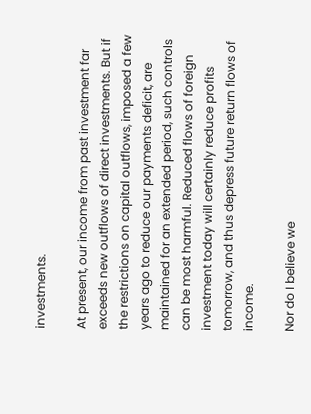investments.

At present, our income from past investment far exceeds new outflows of direct investments. But if the restrictions on capital outflows, imposed a few years ago to reduce our payments deficit, are maintained for an extended period, such controls can be most harmful. Reduced flows of foreign investment today will certainly reduce profits tomorrow, and thus depress future return flows of income.

Nor do I believe we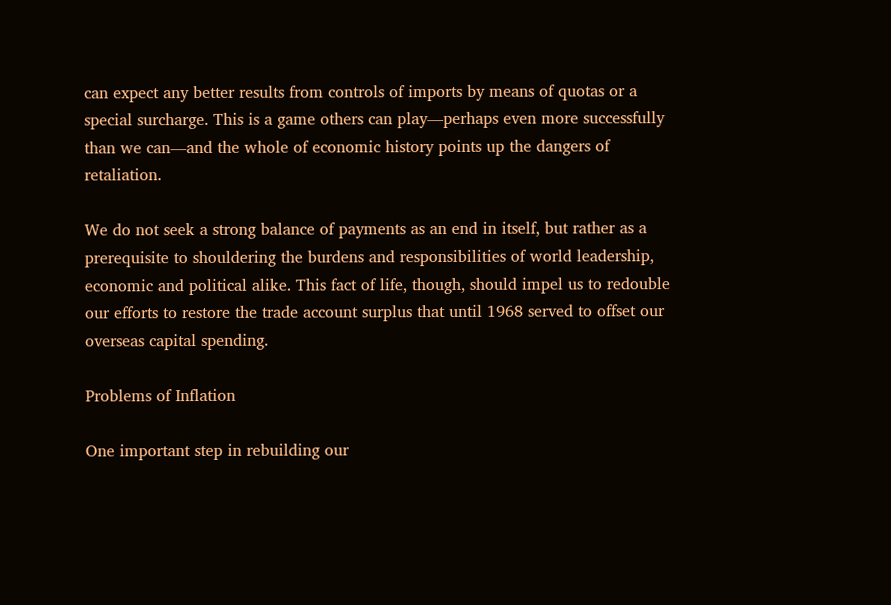can expect any better results from controls of imports by means of quotas or a special surcharge. This is a game others can play—perhaps even more successfully than we can—and the whole of economic history points up the dangers of retaliation.

We do not seek a strong balance of payments as an end in itself, but rather as a prerequisite to shouldering the burdens and responsibilities of world leadership, economic and political alike. This fact of life, though, should impel us to redouble our efforts to restore the trade account surplus that until 1968 served to offset our overseas capital spending.

Problems of Inflation

One important step in rebuilding our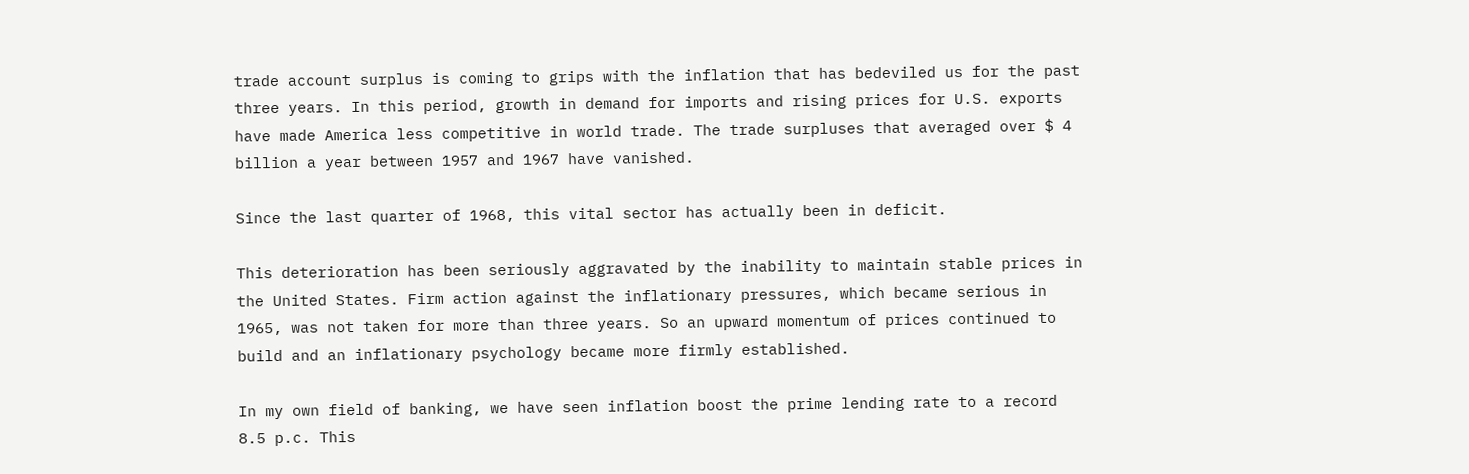trade account surplus is coming to grips with the inflation that has bedeviled us for the past three years. In this period, growth in demand for imports and rising prices for U.S. exports have made America less competitive in world trade. The trade surpluses that averaged over $ 4 billion a year between 1957 and 1967 have vanished.

Since the last quarter of 1968, this vital sector has actually been in deficit.

This deterioration has been seriously aggravated by the inability to maintain stable prices in the United States. Firm action against the inflationary pressures, which became serious in 1965, was not taken for more than three years. So an upward momentum of prices continued to build and an inflationary psychology became more firmly established.

In my own field of banking, we have seen inflation boost the prime lending rate to a record 8.5 p.c. This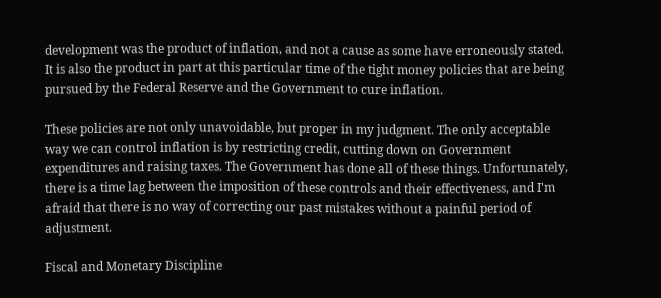development was the product of inflation, and not a cause as some have erroneously stated. It is also the product in part at this particular time of the tight money policies that are being pursued by the Federal Reserve and the Government to cure inflation.

These policies are not only unavoidable, but proper in my judgment. The only acceptable way we can control inflation is by restricting credit, cutting down on Government expenditures and raising taxes. The Government has done all of these things. Unfortunately, there is a time lag between the imposition of these controls and their effectiveness, and I'm afraid that there is no way of correcting our past mistakes without a painful period of adjustment.

Fiscal and Monetary Discipline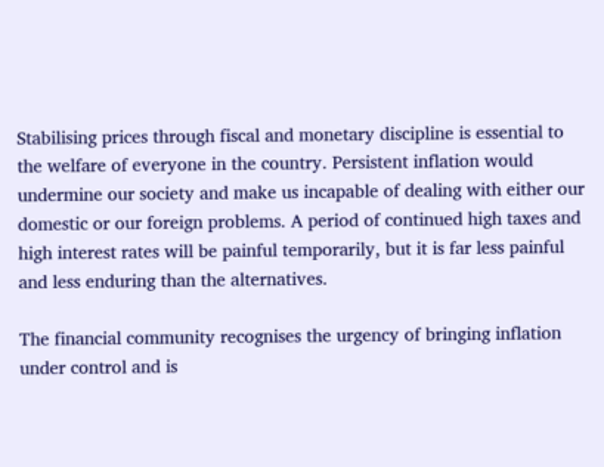Stabilising prices through fiscal and monetary discipline is essential to the welfare of everyone in the country. Persistent inflation would undermine our society and make us incapable of dealing with either our domestic or our foreign problems. A period of continued high taxes and high interest rates will be painful temporarily, but it is far less painful and less enduring than the alternatives.

The financial community recognises the urgency of bringing inflation under control and is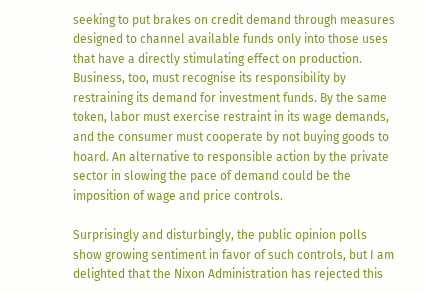seeking to put brakes on credit demand through measures designed to channel available funds only into those uses that have a directly stimulating effect on production. Business, too, must recognise its responsibility by restraining its demand for investment funds. By the same token, labor must exercise restraint in its wage demands, and the consumer must cooperate by not buying goods to hoard. An alternative to responsible action by the private sector in slowing the pace of demand could be the imposition of wage and price controls.

Surprisingly and disturbingly, the public opinion polls show growing sentiment in favor of such controls, but I am delighted that the Nixon Administration has rejected this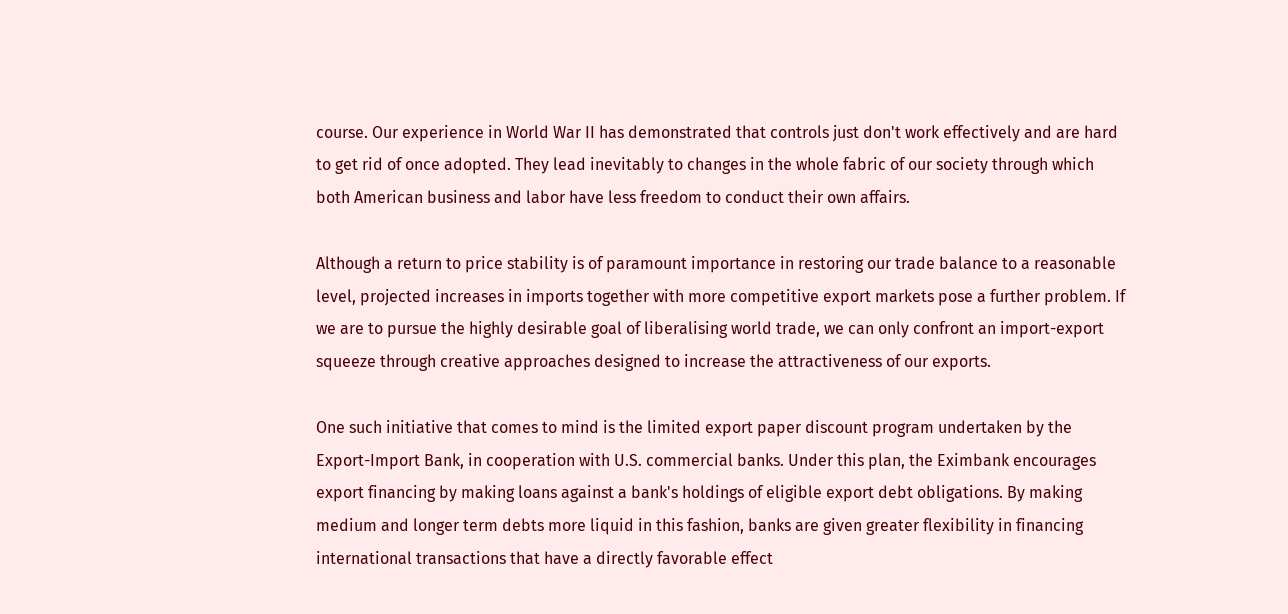course. Our experience in World War II has demonstrated that controls just don't work effectively and are hard to get rid of once adopted. They lead inevitably to changes in the whole fabric of our society through which both American business and labor have less freedom to conduct their own affairs.

Although a return to price stability is of paramount importance in restoring our trade balance to a reasonable level, projected increases in imports together with more competitive export markets pose a further problem. If we are to pursue the highly desirable goal of liberalising world trade, we can only confront an import-export squeeze through creative approaches designed to increase the attractiveness of our exports.

One such initiative that comes to mind is the limited export paper discount program undertaken by the Export-Import Bank, in cooperation with U.S. commercial banks. Under this plan, the Eximbank encourages export financing by making loans against a bank's holdings of eligible export debt obligations. By making medium and longer term debts more liquid in this fashion, banks are given greater flexibility in financing international transactions that have a directly favorable effect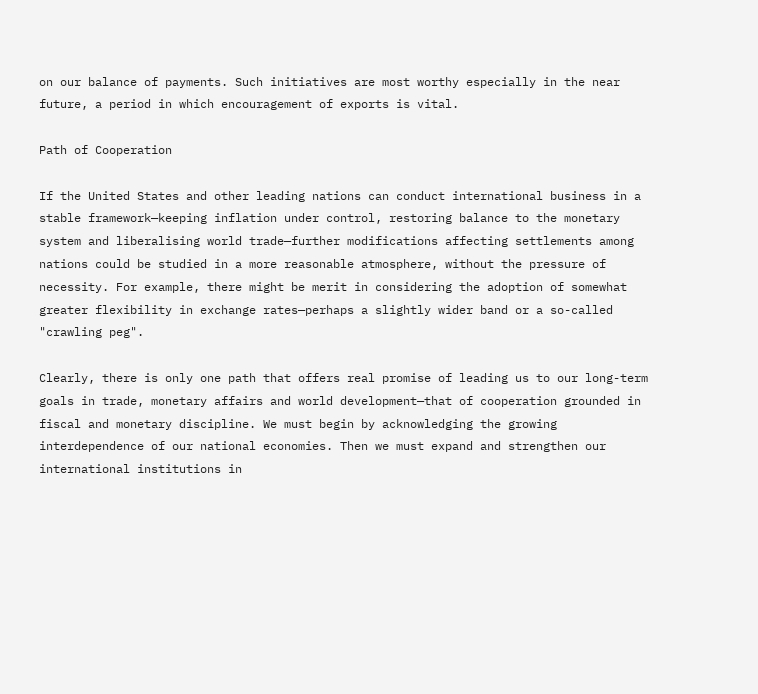on our balance of payments. Such initiatives are most worthy especially in the near future, a period in which encouragement of exports is vital.

Path of Cooperation

If the United States and other leading nations can conduct international business in a stable framework—keeping inflation under control, restoring balance to the monetary system and liberalising world trade—further modifications affecting settlements among nations could be studied in a more reasonable atmosphere, without the pressure of necessity. For example, there might be merit in considering the adoption of somewhat greater flexibility in exchange rates—perhaps a slightly wider band or a so-called "crawling peg".

Clearly, there is only one path that offers real promise of leading us to our long-term goals in trade, monetary affairs and world development—that of cooperation grounded in fiscal and monetary discipline. We must begin by acknowledging the growing interdependence of our national economies. Then we must expand and strengthen our international institutions in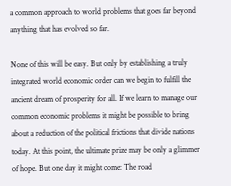a common approach to world problems that goes far beyond anything that has evolved so far.

None of this will be easy. But only by establishing a truly integrated world economic order can we begin to fulfill the ancient dream of prosperity for all. If we learn to manage our common economic problems it might be possible to bring about a reduction of the political frictions that divide nations today. At this point, the ultimate prize may be only a glimmer of hope. But one day it might come: The road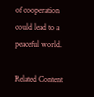of cooperation could lead to a peaceful world.

Related Content